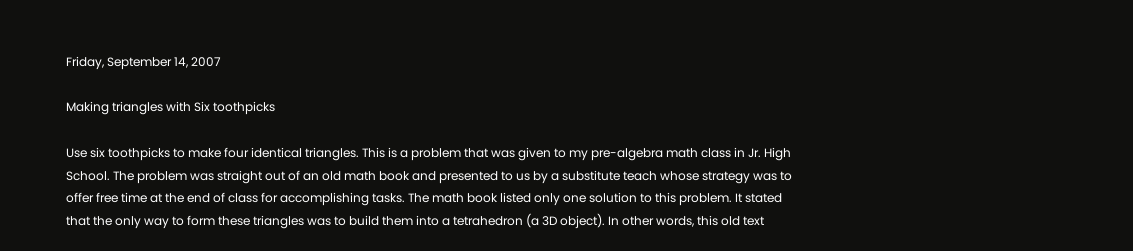Friday, September 14, 2007

Making triangles with Six toothpicks

Use six toothpicks to make four identical triangles. This is a problem that was given to my pre-algebra math class in Jr. High School. The problem was straight out of an old math book and presented to us by a substitute teach whose strategy was to offer free time at the end of class for accomplishing tasks. The math book listed only one solution to this problem. It stated that the only way to form these triangles was to build them into a tetrahedron (a 3D object). In other words, this old text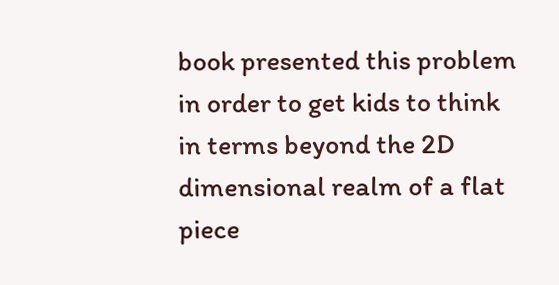book presented this problem in order to get kids to think in terms beyond the 2D dimensional realm of a flat piece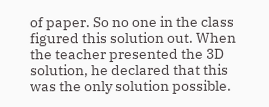of paper. So no one in the class figured this solution out. When the teacher presented the 3D solution, he declared that this was the only solution possible.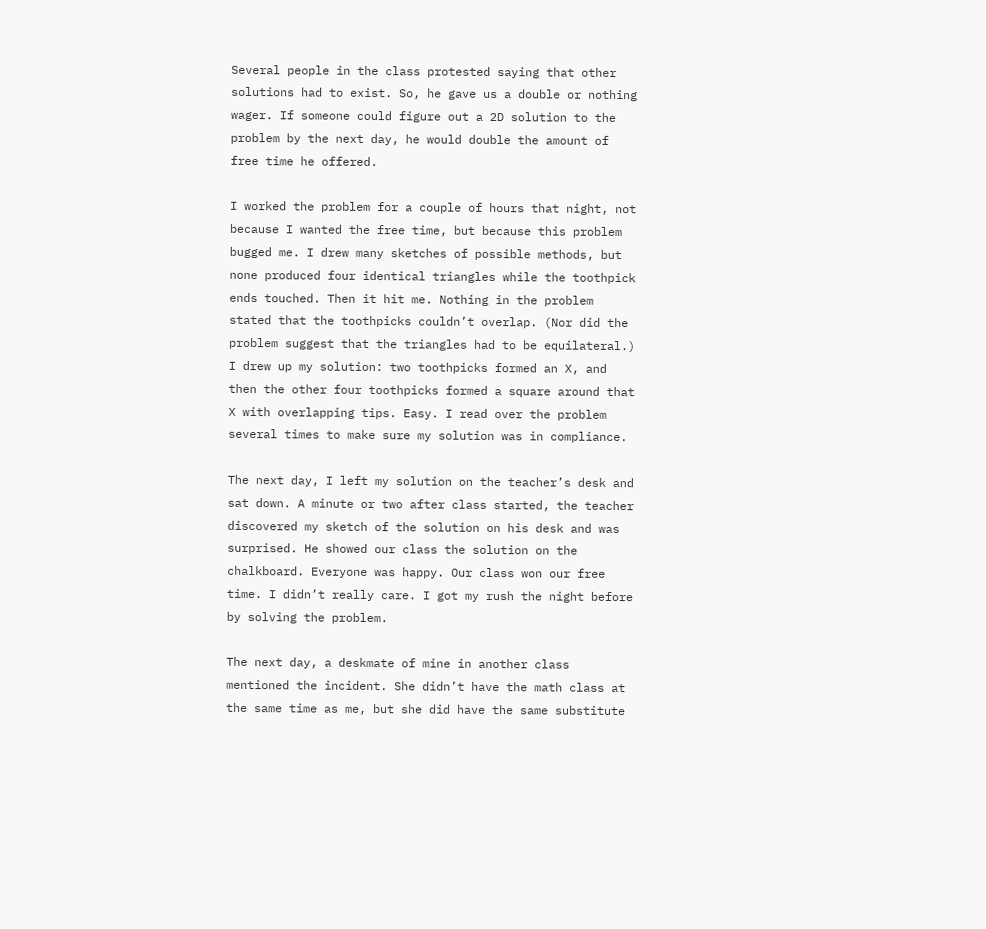Several people in the class protested saying that other solutions had to exist. So, he gave us a double or nothing wager. If someone could figure out a 2D solution to the problem by the next day, he would double the amount of free time he offered.

I worked the problem for a couple of hours that night, not because I wanted the free time, but because this problem bugged me. I drew many sketches of possible methods, but none produced four identical triangles while the toothpick ends touched. Then it hit me. Nothing in the problem stated that the toothpicks couldn’t overlap. (Nor did the problem suggest that the triangles had to be equilateral.) I drew up my solution: two toothpicks formed an X, and then the other four toothpicks formed a square around that X with overlapping tips. Easy. I read over the problem several times to make sure my solution was in compliance.

The next day, I left my solution on the teacher’s desk and sat down. A minute or two after class started, the teacher discovered my sketch of the solution on his desk and was surprised. He showed our class the solution on the chalkboard. Everyone was happy. Our class won our free time. I didn’t really care. I got my rush the night before by solving the problem.

The next day, a deskmate of mine in another class mentioned the incident. She didn’t have the math class at the same time as me, but she did have the same substitute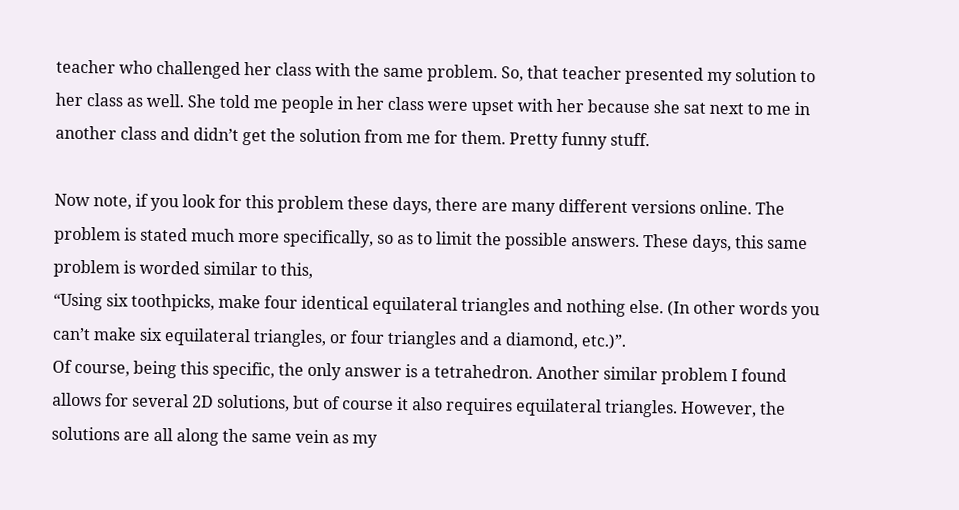teacher who challenged her class with the same problem. So, that teacher presented my solution to her class as well. She told me people in her class were upset with her because she sat next to me in another class and didn’t get the solution from me for them. Pretty funny stuff.

Now note, if you look for this problem these days, there are many different versions online. The problem is stated much more specifically, so as to limit the possible answers. These days, this same problem is worded similar to this,
“Using six toothpicks, make four identical equilateral triangles and nothing else. (In other words you can’t make six equilateral triangles, or four triangles and a diamond, etc.)”.
Of course, being this specific, the only answer is a tetrahedron. Another similar problem I found allows for several 2D solutions, but of course it also requires equilateral triangles. However, the solutions are all along the same vein as my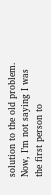solution to the old problem. Now, I’m not saying I was the first person to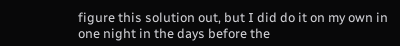figure this solution out, but I did do it on my own in one night in the days before the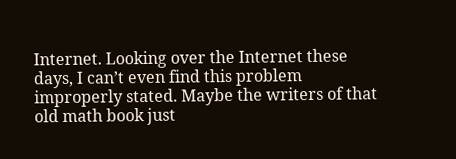Internet. Looking over the Internet these days, I can’t even find this problem improperly stated. Maybe the writers of that old math book just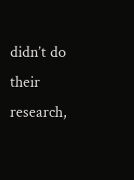didn’t do their research,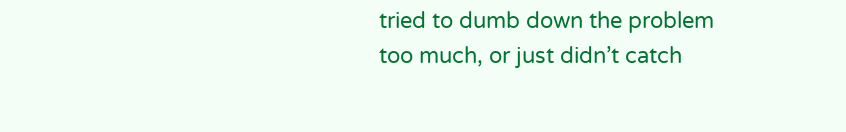tried to dumb down the problem too much, or just didn’t catch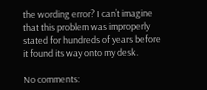the wording error? I can’t imagine that this problem was improperly stated for hundreds of years before it found its way onto my desk.

No comments: